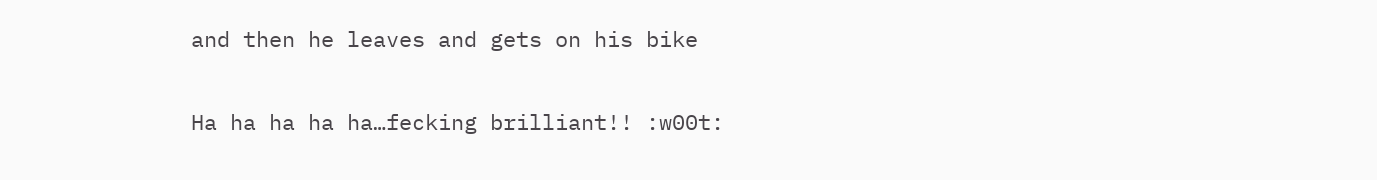and then he leaves and gets on his bike

Ha ha ha ha ha…fecking brilliant!! :w00t: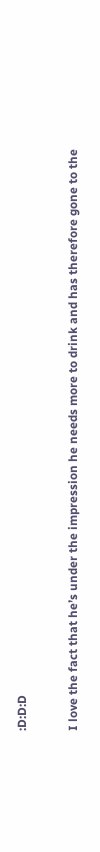:D:D:D

I love the fact that he’s under the impression he needs more to drink and has therefore gone to the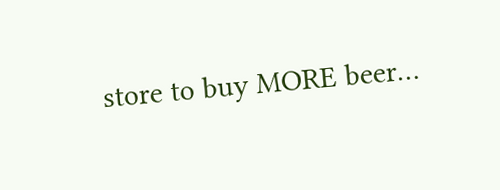store to buy MORE beer…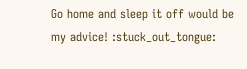Go home and sleep it off would be my advice! :stuck_out_tongue: